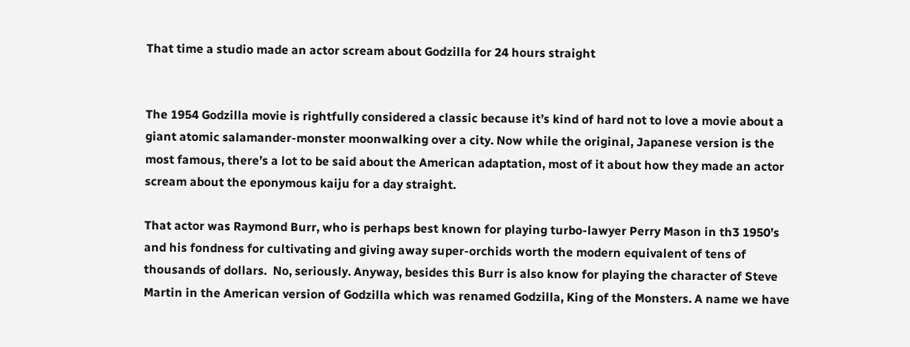That time a studio made an actor scream about Godzilla for 24 hours straight


The 1954 Godzilla movie is rightfully considered a classic because it’s kind of hard not to love a movie about a giant atomic salamander-monster moonwalking over a city. Now while the original, Japanese version is the most famous, there’s a lot to be said about the American adaptation, most of it about how they made an actor scream about the eponymous kaiju for a day straight.

That actor was Raymond Burr, who is perhaps best known for playing turbo-lawyer Perry Mason in th3 1950’s and his fondness for cultivating and giving away super-orchids worth the modern equivalent of tens of thousands of dollars.  No, seriously. Anyway, besides this Burr is also know for playing the character of Steve Martin in the American version of Godzilla which was renamed Godzilla, King of the Monsters. A name we have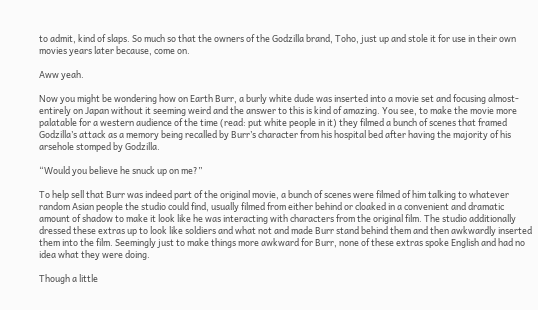to admit, kind of slaps. So much so that the owners of the Godzilla brand, Toho, just up and stole it for use in their own movies years later because, come on.

Aww yeah.

Now you might be wondering how on Earth Burr, a burly white dude was inserted into a movie set and focusing almost-entirely on Japan without it seeming weird and the answer to this is kind of amazing. You see, to make the movie more palatable for a western audience of the time (read: put white people in it) they filmed a bunch of scenes that framed Godzilla’s attack as a memory being recalled by Burr’s character from his hospital bed after having the majority of his arsehole stomped by Godzilla.

“Would you believe he snuck up on me?”

To help sell that Burr was indeed part of the original movie, a bunch of scenes were filmed of him talking to whatever random Asian people the studio could find, usually filmed from either behind or cloaked in a convenient and dramatic amount of shadow to make it look like he was interacting with characters from the original film. The studio additionally dressed these extras up to look like soldiers and what not and made Burr stand behind them and then awkwardly inserted them into the film. Seemingly just to make things more awkward for Burr, none of these extras spoke English and had no idea what they were doing.

Though a little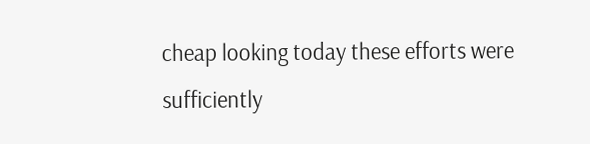cheap looking today these efforts were sufficiently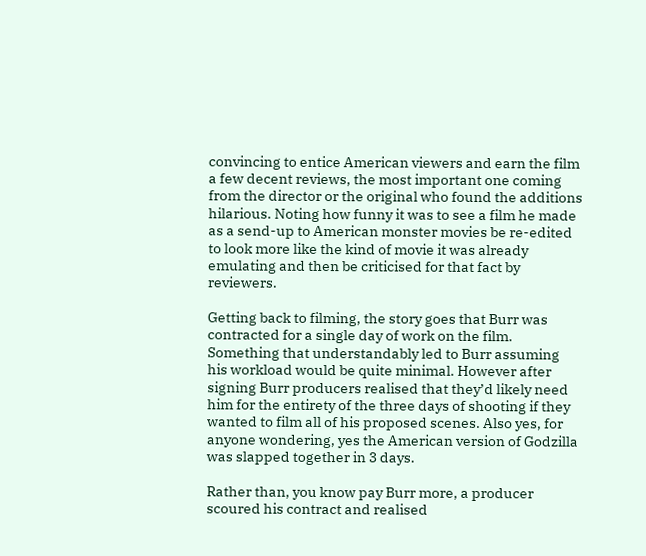convincing to entice American viewers and earn the film a few decent reviews, the most important one coming from the director or the original who found the additions hilarious. Noting how funny it was to see a film he made as a send-up to American monster movies be re-edited to look more like the kind of movie it was already emulating and then be criticised for that fact by reviewers.

Getting back to filming, the story goes that Burr was contracted for a single day of work on the film. Something that understandably led to Burr assuming his workload would be quite minimal. However after signing Burr producers realised that they’d likely need him for the entirety of the three days of shooting if they wanted to film all of his proposed scenes. Also yes, for anyone wondering, yes the American version of Godzilla was slapped together in 3 days.

Rather than, you know pay Burr more, a producer scoured his contract and realised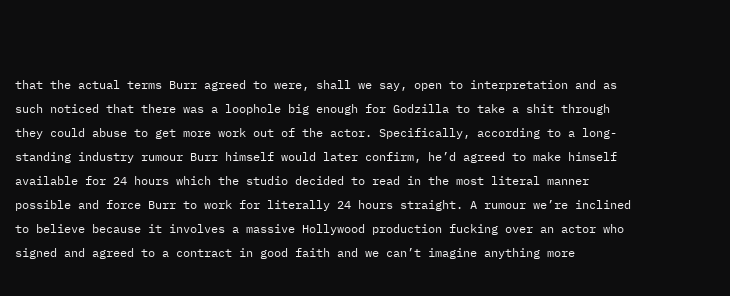that the actual terms Burr agreed to were, shall we say, open to interpretation and as such noticed that there was a loophole big enough for Godzilla to take a shit through they could abuse to get more work out of the actor. Specifically, according to a long-standing industry rumour Burr himself would later confirm, he’d agreed to make himself available for 24 hours which the studio decided to read in the most literal manner possible and force Burr to work for literally 24 hours straight. A rumour we’re inclined to believe because it involves a massive Hollywood production fucking over an actor who signed and agreed to a contract in good faith and we can’t imagine anything more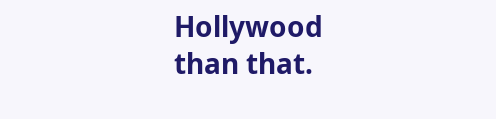Hollywood than that.